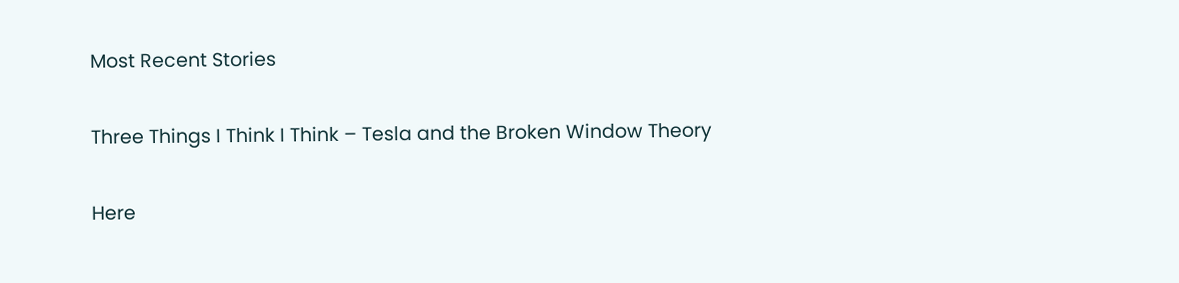Most Recent Stories

Three Things I Think I Think – Tesla and the Broken Window Theory

Here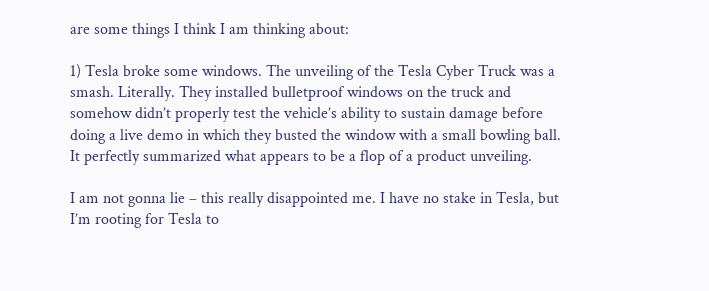are some things I think I am thinking about:

1) Tesla broke some windows. The unveiling of the Tesla Cyber Truck was a smash. Literally. They installed bulletproof windows on the truck and somehow didn’t properly test the vehicle’s ability to sustain damage before doing a live demo in which they busted the window with a small bowling ball. It perfectly summarized what appears to be a flop of a product unveiling.

I am not gonna lie – this really disappointed me. I have no stake in Tesla, but I’m rooting for Tesla to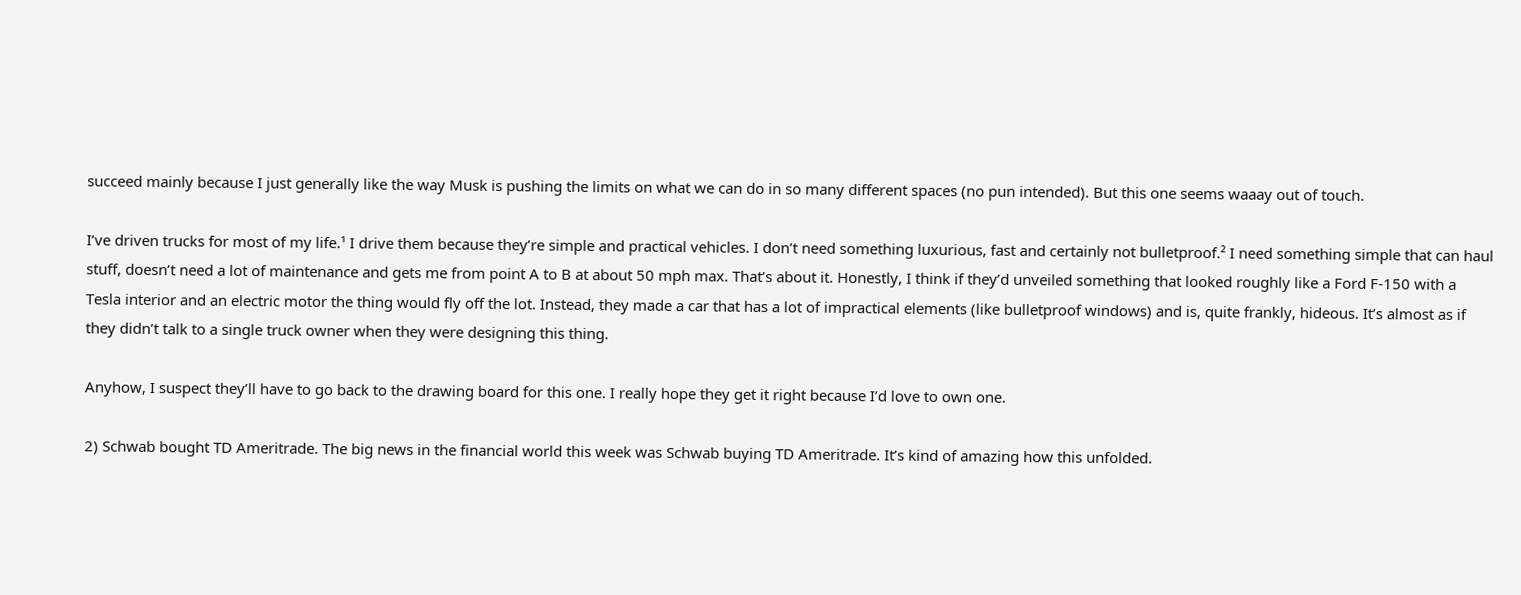succeed mainly because I just generally like the way Musk is pushing the limits on what we can do in so many different spaces (no pun intended). But this one seems waaay out of touch.

I’ve driven trucks for most of my life.¹ I drive them because they’re simple and practical vehicles. I don’t need something luxurious, fast and certainly not bulletproof.² I need something simple that can haul stuff, doesn’t need a lot of maintenance and gets me from point A to B at about 50 mph max. That’s about it. Honestly, I think if they’d unveiled something that looked roughly like a Ford F-150 with a Tesla interior and an electric motor the thing would fly off the lot. Instead, they made a car that has a lot of impractical elements (like bulletproof windows) and is, quite frankly, hideous. It’s almost as if they didn’t talk to a single truck owner when they were designing this thing.

Anyhow, I suspect they’ll have to go back to the drawing board for this one. I really hope they get it right because I’d love to own one.

2) Schwab bought TD Ameritrade. The big news in the financial world this week was Schwab buying TD Ameritrade. It’s kind of amazing how this unfolded.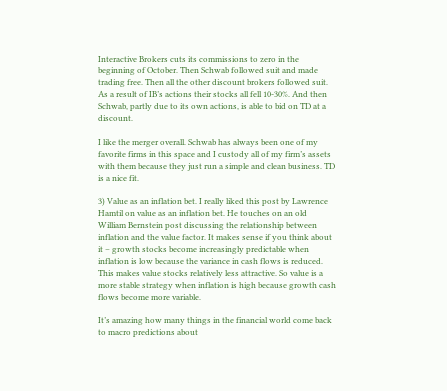Interactive Brokers cuts its commissions to zero in the beginning of October. Then Schwab followed suit and made trading free. Then all the other discount brokers followed suit. As a result of IB’s actions their stocks all fell 10-30%. And then Schwab, partly due to its own actions, is able to bid on TD at a discount.

I like the merger overall. Schwab has always been one of my favorite firms in this space and I custody all of my firm’s assets with them because they just run a simple and clean business. TD is a nice fit.

3) Value as an inflation bet. I really liked this post by Lawrence Hamtil on value as an inflation bet. He touches on an old William Bernstein post discussing the relationship between inflation and the value factor. It makes sense if you think about it – growth stocks become increasingly predictable when inflation is low because the variance in cash flows is reduced. This makes value stocks relatively less attractive. So value is a more stable strategy when inflation is high because growth cash flows become more variable.

It’s amazing how many things in the financial world come back to macro predictions about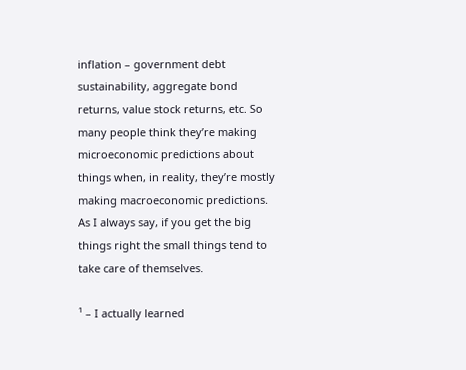inflation – government debt sustainability, aggregate bond returns, value stock returns, etc. So many people think they’re making microeconomic predictions about things when, in reality, they’re mostly making macroeconomic predictions. As I always say, if you get the big things right the small things tend to take care of themselves.

¹ – I actually learned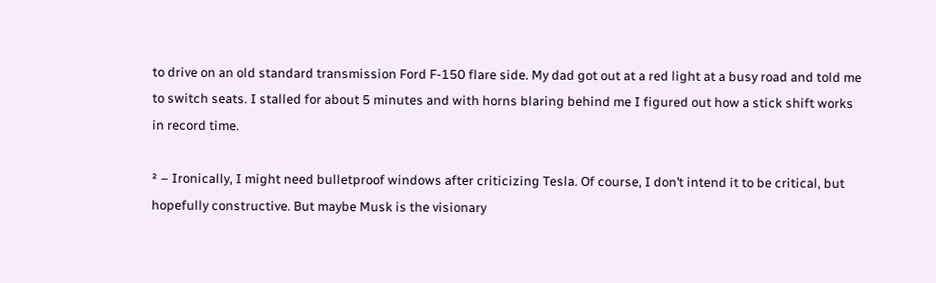to drive on an old standard transmission Ford F-150 flare side. My dad got out at a red light at a busy road and told me to switch seats. I stalled for about 5 minutes and with horns blaring behind me I figured out how a stick shift works in record time.

² – Ironically, I might need bulletproof windows after criticizing Tesla. Of course, I don’t intend it to be critical, but hopefully constructive. But maybe Musk is the visionary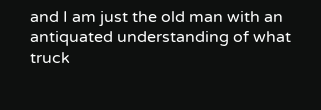and I am just the old man with an antiquated understanding of what truck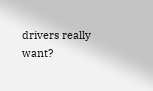drivers really want?